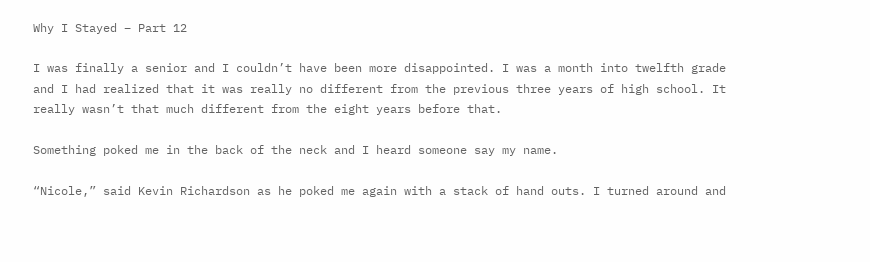Why I Stayed – Part 12

I was finally a senior and I couldn’t have been more disappointed. I was a month into twelfth grade and I had realized that it was really no different from the previous three years of high school. It really wasn’t that much different from the eight years before that.

Something poked me in the back of the neck and I heard someone say my name.

“Nicole,” said Kevin Richardson as he poked me again with a stack of hand outs. I turned around and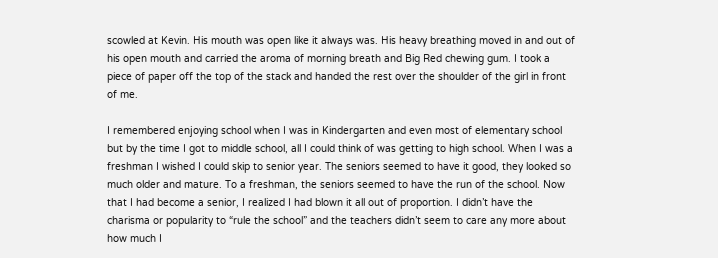scowled at Kevin. His mouth was open like it always was. His heavy breathing moved in and out of his open mouth and carried the aroma of morning breath and Big Red chewing gum. I took a piece of paper off the top of the stack and handed the rest over the shoulder of the girl in front of me.

I remembered enjoying school when I was in Kindergarten and even most of elementary school but by the time I got to middle school, all I could think of was getting to high school. When I was a freshman I wished I could skip to senior year. The seniors seemed to have it good, they looked so much older and mature. To a freshman, the seniors seemed to have the run of the school. Now that I had become a senior, I realized I had blown it all out of proportion. I didn’t have the charisma or popularity to “rule the school” and the teachers didn’t seem to care any more about how much I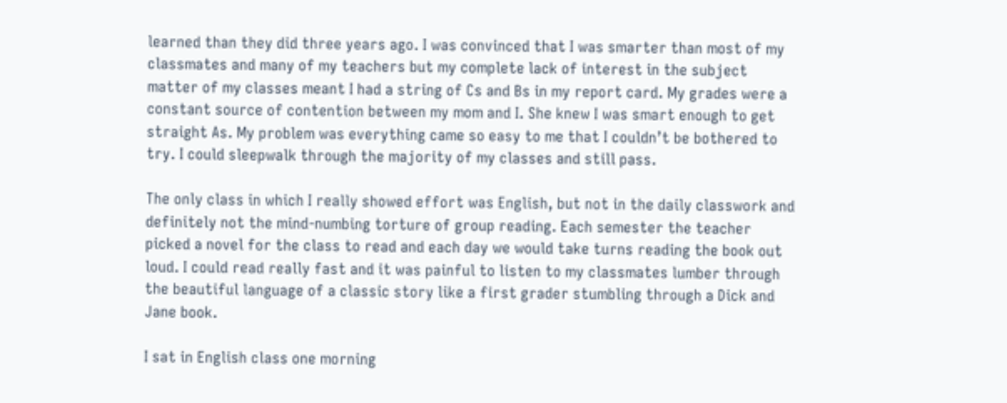learned than they did three years ago. I was convinced that I was smarter than most of my classmates and many of my teachers but my complete lack of interest in the subject matter of my classes meant I had a string of Cs and Bs in my report card. My grades were a constant source of contention between my mom and I. She knew I was smart enough to get straight As. My problem was everything came so easy to me that I couldn’t be bothered to try. I could sleepwalk through the majority of my classes and still pass.

The only class in which I really showed effort was English, but not in the daily classwork and definitely not the mind-numbing torture of group reading. Each semester the teacher picked a novel for the class to read and each day we would take turns reading the book out loud. I could read really fast and it was painful to listen to my classmates lumber through the beautiful language of a classic story like a first grader stumbling through a Dick and Jane book.

I sat in English class one morning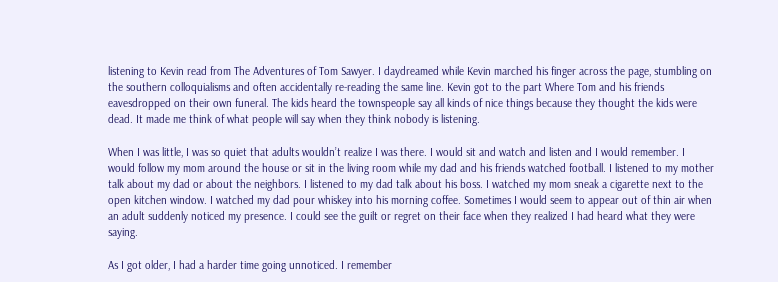listening to Kevin read from The Adventures of Tom Sawyer. I daydreamed while Kevin marched his finger across the page, stumbling on the southern colloquialisms and often accidentally re-reading the same line. Kevin got to the part Where Tom and his friends eavesdropped on their own funeral. The kids heard the townspeople say all kinds of nice things because they thought the kids were dead. It made me think of what people will say when they think nobody is listening.

When I was little, I was so quiet that adults wouldn’t realize I was there. I would sit and watch and listen and I would remember. I would follow my mom around the house or sit in the living room while my dad and his friends watched football. I listened to my mother talk about my dad or about the neighbors. I listened to my dad talk about his boss. I watched my mom sneak a cigarette next to the open kitchen window. I watched my dad pour whiskey into his morning coffee. Sometimes I would seem to appear out of thin air when an adult suddenly noticed my presence. I could see the guilt or regret on their face when they realized I had heard what they were saying.

As I got older, I had a harder time going unnoticed. I remember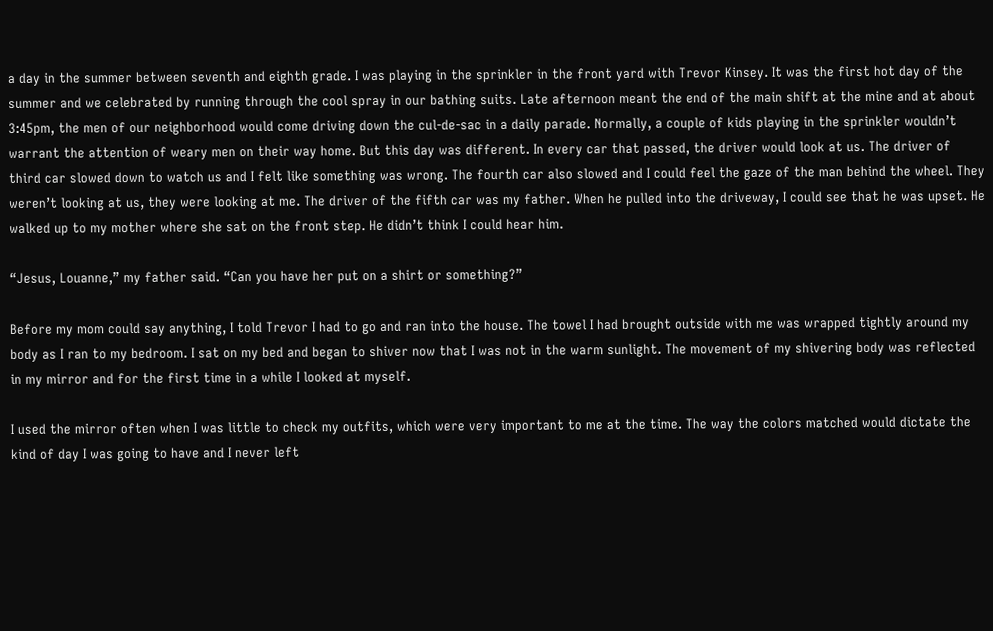a day in the summer between seventh and eighth grade. I was playing in the sprinkler in the front yard with Trevor Kinsey. It was the first hot day of the summer and we celebrated by running through the cool spray in our bathing suits. Late afternoon meant the end of the main shift at the mine and at about 3:45pm, the men of our neighborhood would come driving down the cul-de-sac in a daily parade. Normally, a couple of kids playing in the sprinkler wouldn’t warrant the attention of weary men on their way home. But this day was different. In every car that passed, the driver would look at us. The driver of third car slowed down to watch us and I felt like something was wrong. The fourth car also slowed and I could feel the gaze of the man behind the wheel. They weren’t looking at us, they were looking at me. The driver of the fifth car was my father. When he pulled into the driveway, I could see that he was upset. He walked up to my mother where she sat on the front step. He didn’t think I could hear him.

“Jesus, Louanne,” my father said. “Can you have her put on a shirt or something?”

Before my mom could say anything, I told Trevor I had to go and ran into the house. The towel I had brought outside with me was wrapped tightly around my body as I ran to my bedroom. I sat on my bed and began to shiver now that I was not in the warm sunlight. The movement of my shivering body was reflected in my mirror and for the first time in a while I looked at myself.

I used the mirror often when I was little to check my outfits, which were very important to me at the time. The way the colors matched would dictate the kind of day I was going to have and I never left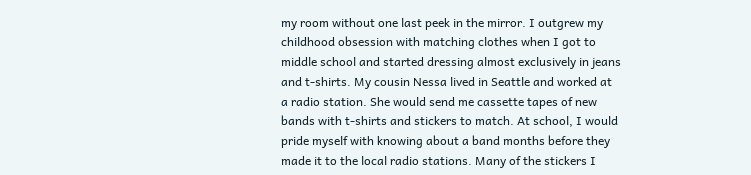my room without one last peek in the mirror. I outgrew my childhood obsession with matching clothes when I got to middle school and started dressing almost exclusively in jeans and t-shirts. My cousin Nessa lived in Seattle and worked at a radio station. She would send me cassette tapes of new bands with t-shirts and stickers to match. At school, I would pride myself with knowing about a band months before they made it to the local radio stations. Many of the stickers I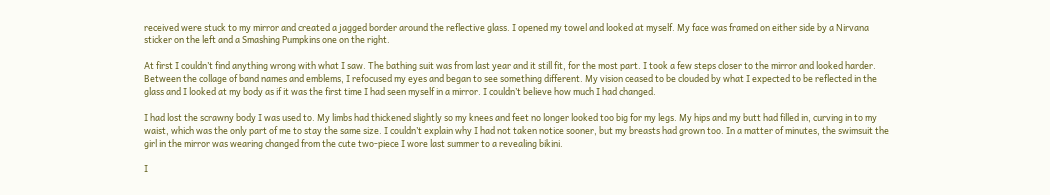received were stuck to my mirror and created a jagged border around the reflective glass. I opened my towel and looked at myself. My face was framed on either side by a Nirvana sticker on the left and a Smashing Pumpkins one on the right.

At first I couldn’t find anything wrong with what I saw. The bathing suit was from last year and it still fit, for the most part. I took a few steps closer to the mirror and looked harder. Between the collage of band names and emblems, I refocused my eyes and began to see something different. My vision ceased to be clouded by what I expected to be reflected in the glass and I looked at my body as if it was the first time I had seen myself in a mirror. I couldn’t believe how much I had changed.

I had lost the scrawny body I was used to. My limbs had thickened slightly so my knees and feet no longer looked too big for my legs. My hips and my butt had filled in, curving in to my waist, which was the only part of me to stay the same size. I couldn’t explain why I had not taken notice sooner, but my breasts had grown too. In a matter of minutes, the swimsuit the girl in the mirror was wearing changed from the cute two-piece I wore last summer to a revealing bikini.

I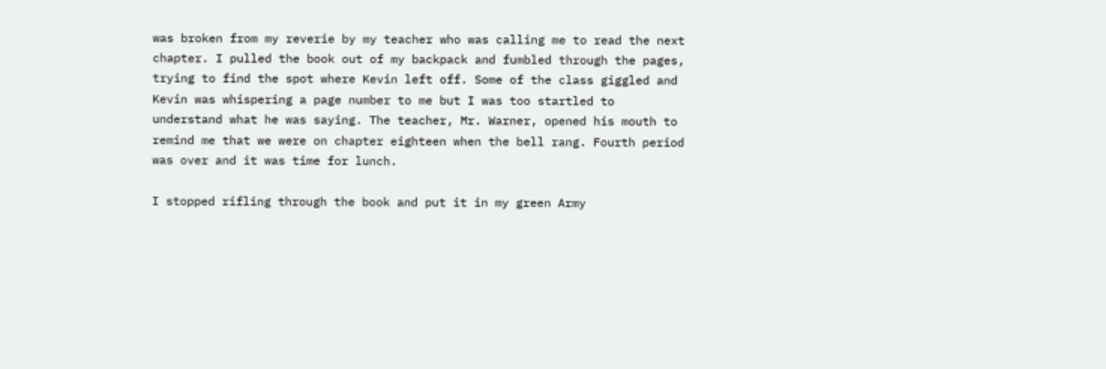was broken from my reverie by my teacher who was calling me to read the next chapter. I pulled the book out of my backpack and fumbled through the pages, trying to find the spot where Kevin left off. Some of the class giggled and Kevin was whispering a page number to me but I was too startled to understand what he was saying. The teacher, Mr. Warner, opened his mouth to remind me that we were on chapter eighteen when the bell rang. Fourth period was over and it was time for lunch.

I stopped rifling through the book and put it in my green Army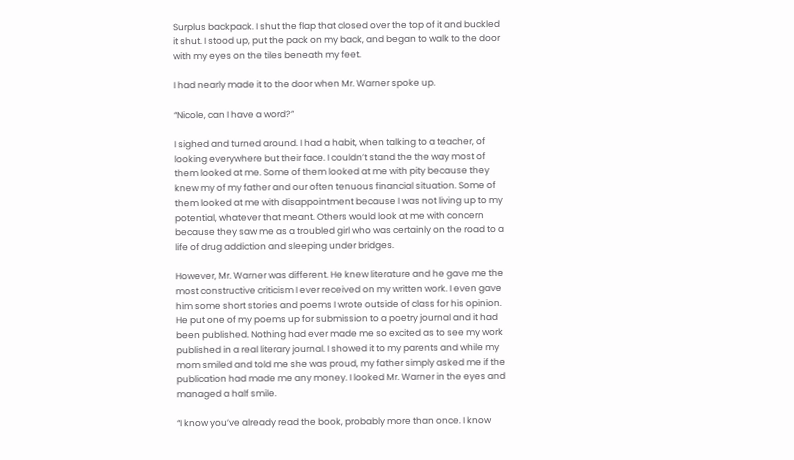Surplus backpack. I shut the flap that closed over the top of it and buckled it shut. I stood up, put the pack on my back, and began to walk to the door with my eyes on the tiles beneath my feet.

I had nearly made it to the door when Mr. Warner spoke up.

“Nicole, can I have a word?”

I sighed and turned around. I had a habit, when talking to a teacher, of looking everywhere but their face. I couldn’t stand the the way most of them looked at me. Some of them looked at me with pity because they knew my of my father and our often tenuous financial situation. Some of them looked at me with disappointment because I was not living up to my potential, whatever that meant. Others would look at me with concern because they saw me as a troubled girl who was certainly on the road to a life of drug addiction and sleeping under bridges.

However, Mr. Warner was different. He knew literature and he gave me the most constructive criticism I ever received on my written work. I even gave him some short stories and poems I wrote outside of class for his opinion. He put one of my poems up for submission to a poetry journal and it had been published. Nothing had ever made me so excited as to see my work published in a real literary journal. I showed it to my parents and while my mom smiled and told me she was proud, my father simply asked me if the publication had made me any money. I looked Mr. Warner in the eyes and managed a half smile.

“I know you’ve already read the book, probably more than once. I know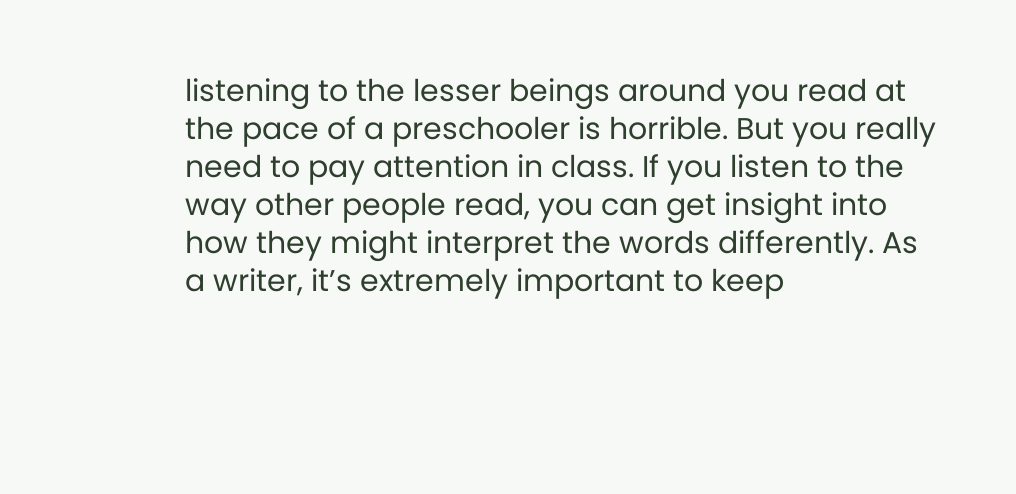listening to the lesser beings around you read at the pace of a preschooler is horrible. But you really need to pay attention in class. If you listen to the way other people read, you can get insight into how they might interpret the words differently. As a writer, it’s extremely important to keep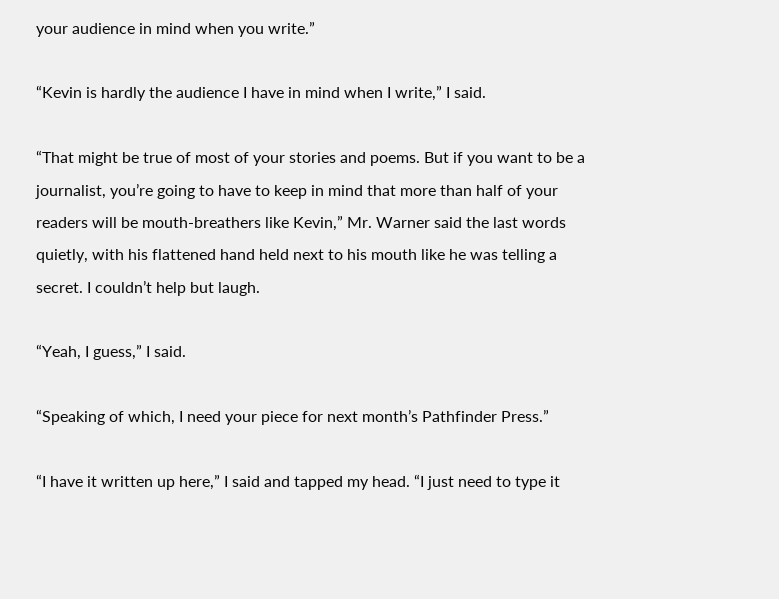your audience in mind when you write.”

“Kevin is hardly the audience I have in mind when I write,” I said.

“That might be true of most of your stories and poems. But if you want to be a journalist, you’re going to have to keep in mind that more than half of your readers will be mouth-breathers like Kevin,” Mr. Warner said the last words quietly, with his flattened hand held next to his mouth like he was telling a secret. I couldn’t help but laugh.

“Yeah, I guess,” I said.

“Speaking of which, I need your piece for next month’s Pathfinder Press.”

“I have it written up here,” I said and tapped my head. “I just need to type it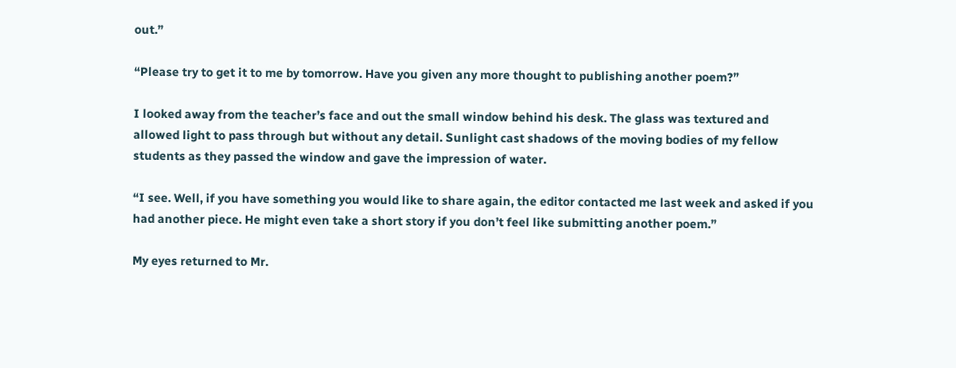out.”

“Please try to get it to me by tomorrow. Have you given any more thought to publishing another poem?”

I looked away from the teacher’s face and out the small window behind his desk. The glass was textured and allowed light to pass through but without any detail. Sunlight cast shadows of the moving bodies of my fellow students as they passed the window and gave the impression of water.

“I see. Well, if you have something you would like to share again, the editor contacted me last week and asked if you had another piece. He might even take a short story if you don’t feel like submitting another poem.”

My eyes returned to Mr.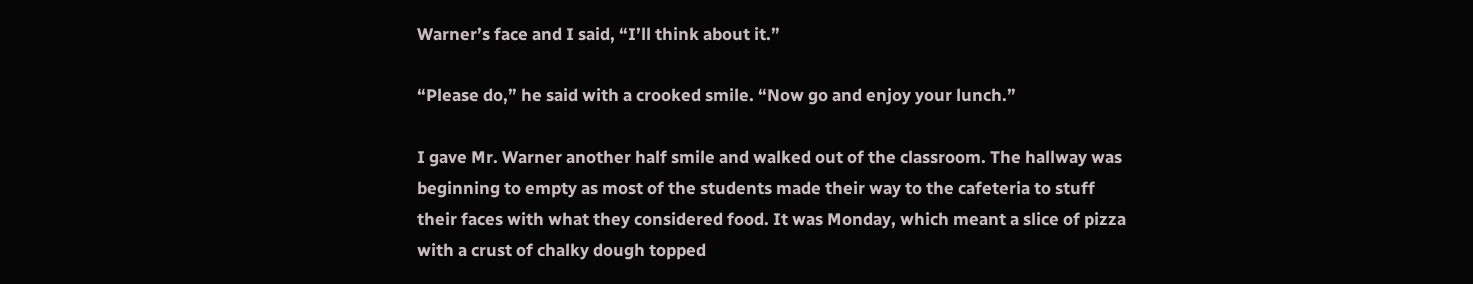Warner’s face and I said, “I’ll think about it.”

“Please do,” he said with a crooked smile. “Now go and enjoy your lunch.”

I gave Mr. Warner another half smile and walked out of the classroom. The hallway was beginning to empty as most of the students made their way to the cafeteria to stuff their faces with what they considered food. It was Monday, which meant a slice of pizza with a crust of chalky dough topped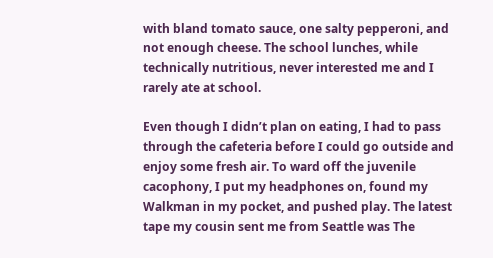with bland tomato sauce, one salty pepperoni, and not enough cheese. The school lunches, while technically nutritious, never interested me and I rarely ate at school.

Even though I didn’t plan on eating, I had to pass through the cafeteria before I could go outside and enjoy some fresh air. To ward off the juvenile cacophony, I put my headphones on, found my Walkman in my pocket, and pushed play. The latest tape my cousin sent me from Seattle was The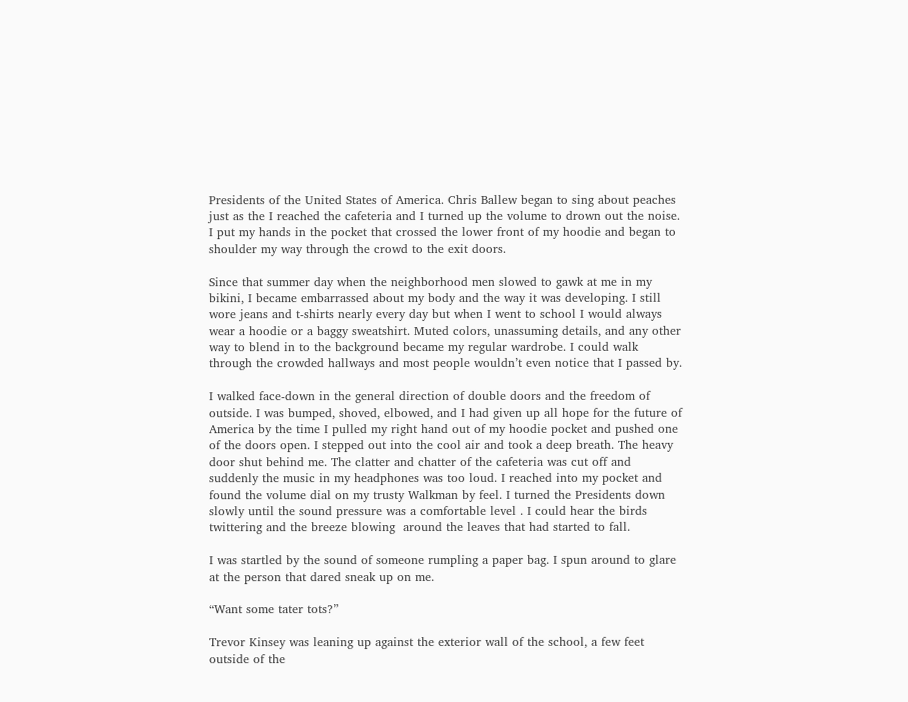Presidents of the United States of America. Chris Ballew began to sing about peaches just as the I reached the cafeteria and I turned up the volume to drown out the noise. I put my hands in the pocket that crossed the lower front of my hoodie and began to shoulder my way through the crowd to the exit doors.

Since that summer day when the neighborhood men slowed to gawk at me in my bikini, I became embarrassed about my body and the way it was developing. I still wore jeans and t-shirts nearly every day but when I went to school I would always wear a hoodie or a baggy sweatshirt. Muted colors, unassuming details, and any other way to blend in to the background became my regular wardrobe. I could walk through the crowded hallways and most people wouldn’t even notice that I passed by.

I walked face-down in the general direction of double doors and the freedom of  outside. I was bumped, shoved, elbowed, and I had given up all hope for the future of America by the time I pulled my right hand out of my hoodie pocket and pushed one of the doors open. I stepped out into the cool air and took a deep breath. The heavy door shut behind me. The clatter and chatter of the cafeteria was cut off and suddenly the music in my headphones was too loud. I reached into my pocket and found the volume dial on my trusty Walkman by feel. I turned the Presidents down slowly until the sound pressure was a comfortable level . I could hear the birds twittering and the breeze blowing  around the leaves that had started to fall.

I was startled by the sound of someone rumpling a paper bag. I spun around to glare at the person that dared sneak up on me.

“Want some tater tots?”

Trevor Kinsey was leaning up against the exterior wall of the school, a few feet outside of the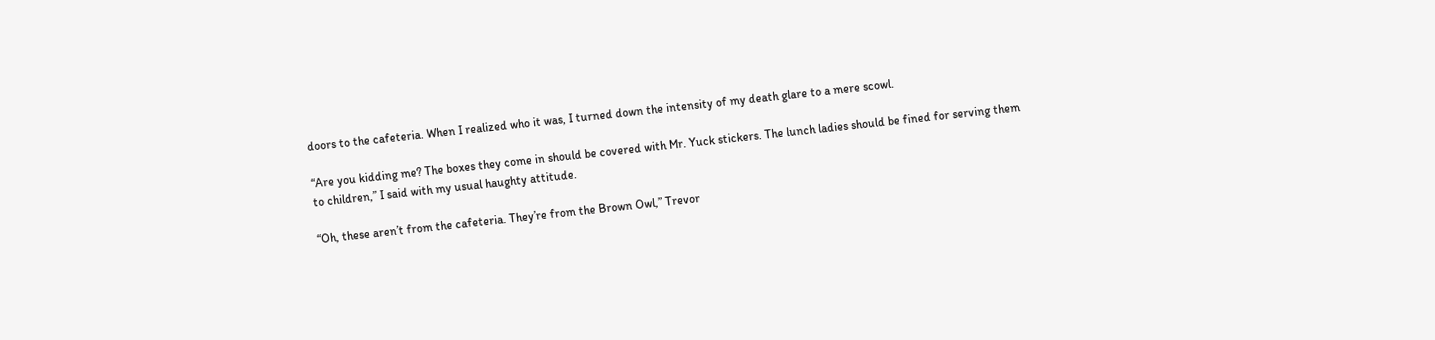doors to the cafeteria. When I realized who it was, I turned down the intensity of my death glare to a mere scowl.

“Are you kidding me? The boxes they come in should be covered with Mr. Yuck stickers. The lunch ladies should be fined for serving them to children,” I said with my usual haughty attitude.

“Oh, these aren’t from the cafeteria. They’re from the Brown Owl,” Trevor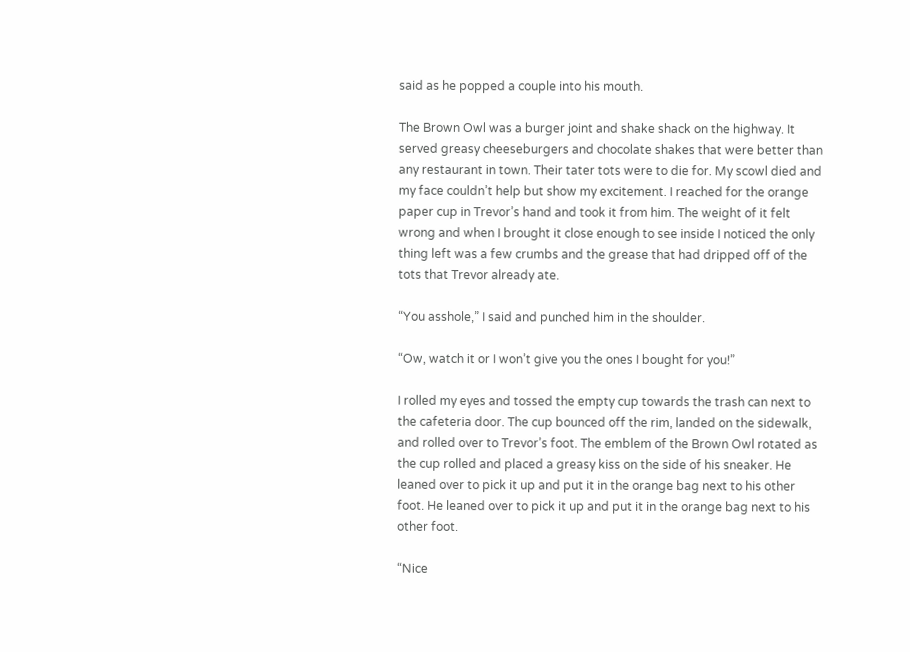said as he popped a couple into his mouth.

The Brown Owl was a burger joint and shake shack on the highway. It served greasy cheeseburgers and chocolate shakes that were better than any restaurant in town. Their tater tots were to die for. My scowl died and my face couldn’t help but show my excitement. I reached for the orange paper cup in Trevor’s hand and took it from him. The weight of it felt wrong and when I brought it close enough to see inside I noticed the only thing left was a few crumbs and the grease that had dripped off of the tots that Trevor already ate.

“You asshole,” I said and punched him in the shoulder.

“Ow, watch it or I won’t give you the ones I bought for you!”

I rolled my eyes and tossed the empty cup towards the trash can next to the cafeteria door. The cup bounced off the rim, landed on the sidewalk, and rolled over to Trevor’s foot. The emblem of the Brown Owl rotated as the cup rolled and placed a greasy kiss on the side of his sneaker. He leaned over to pick it up and put it in the orange bag next to his other foot. He leaned over to pick it up and put it in the orange bag next to his other foot.

“Nice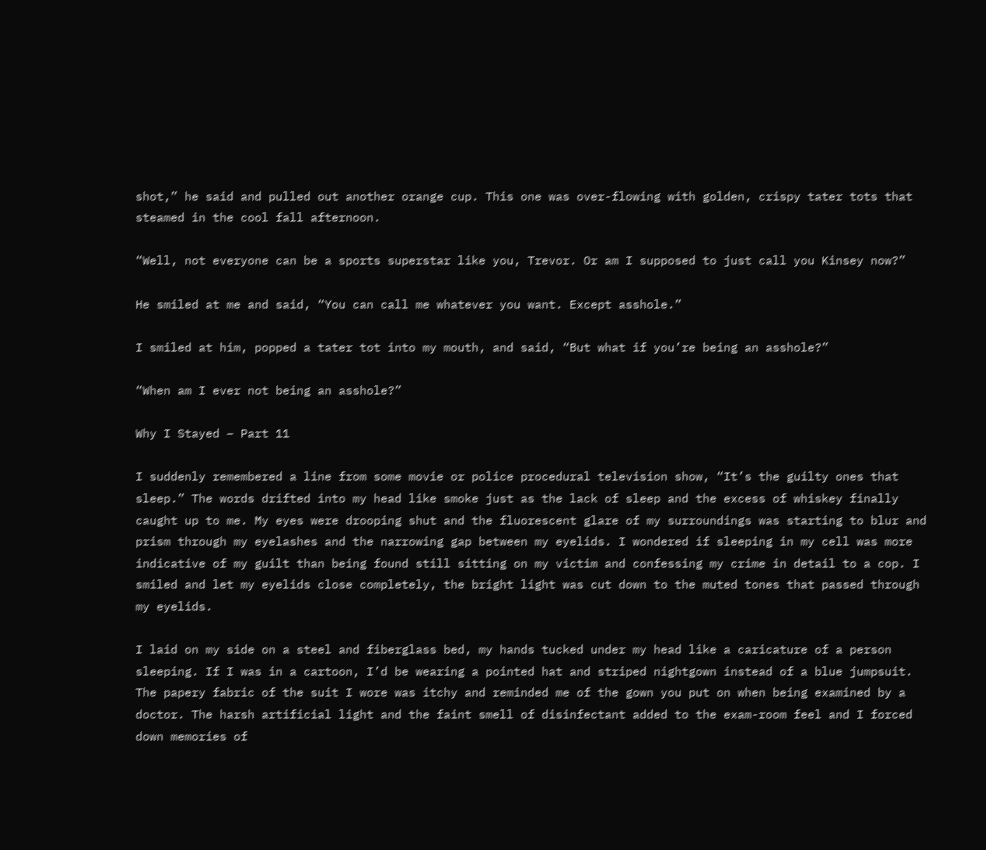shot,” he said and pulled out another orange cup. This one was over-flowing with golden, crispy tater tots that steamed in the cool fall afternoon.

“Well, not everyone can be a sports superstar like you, Trevor. Or am I supposed to just call you Kinsey now?”

He smiled at me and said, “You can call me whatever you want. Except asshole.”

I smiled at him, popped a tater tot into my mouth, and said, “But what if you’re being an asshole?”

“When am I ever not being an asshole?”

Why I Stayed – Part 11

I suddenly remembered a line from some movie or police procedural television show, “It’s the guilty ones that sleep.” The words drifted into my head like smoke just as the lack of sleep and the excess of whiskey finally caught up to me. My eyes were drooping shut and the fluorescent glare of my surroundings was starting to blur and prism through my eyelashes and the narrowing gap between my eyelids. I wondered if sleeping in my cell was more indicative of my guilt than being found still sitting on my victim and confessing my crime in detail to a cop. I smiled and let my eyelids close completely, the bright light was cut down to the muted tones that passed through my eyelids.

I laid on my side on a steel and fiberglass bed, my hands tucked under my head like a caricature of a person sleeping. If I was in a cartoon, I’d be wearing a pointed hat and striped nightgown instead of a blue jumpsuit. The papery fabric of the suit I wore was itchy and reminded me of the gown you put on when being examined by a doctor. The harsh artificial light and the faint smell of disinfectant added to the exam-room feel and I forced down memories of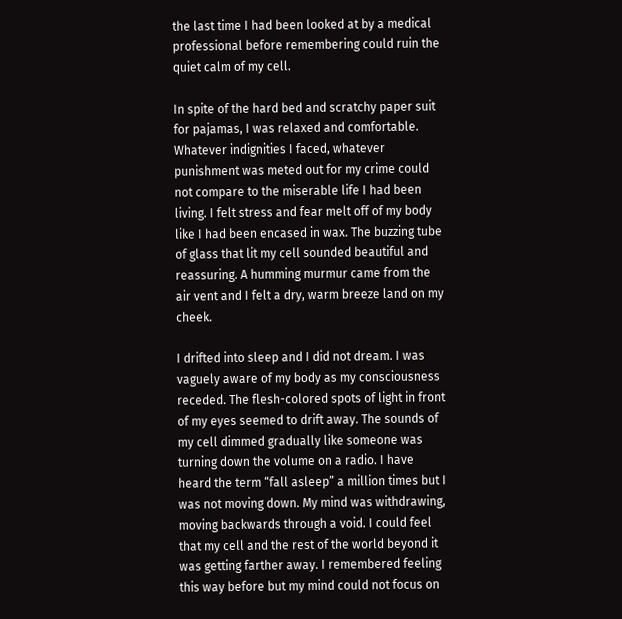the last time I had been looked at by a medical professional before remembering could ruin the quiet calm of my cell.

In spite of the hard bed and scratchy paper suit for pajamas, I was relaxed and comfortable. Whatever indignities I faced, whatever punishment was meted out for my crime could not compare to the miserable life I had been living. I felt stress and fear melt off of my body like I had been encased in wax. The buzzing tube of glass that lit my cell sounded beautiful and reassuring. A humming murmur came from the air vent and I felt a dry, warm breeze land on my cheek.

I drifted into sleep and I did not dream. I was vaguely aware of my body as my consciousness receded. The flesh-colored spots of light in front of my eyes seemed to drift away. The sounds of my cell dimmed gradually like someone was turning down the volume on a radio. I have heard the term “fall asleep” a million times but I was not moving down. My mind was withdrawing, moving backwards through a void. I could feel that my cell and the rest of the world beyond it was getting farther away. I remembered feeling this way before but my mind could not focus on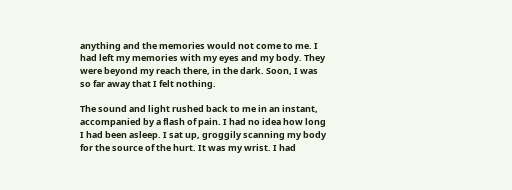anything and the memories would not come to me. I had left my memories with my eyes and my body. They were beyond my reach there, in the dark. Soon, I was so far away that I felt nothing.

The sound and light rushed back to me in an instant, accompanied by a flash of pain. I had no idea how long I had been asleep. I sat up, groggily scanning my body for the source of the hurt. It was my wrist. I had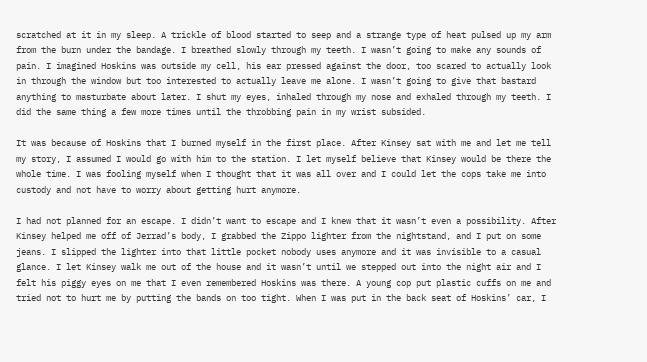scratched at it in my sleep. A trickle of blood started to seep and a strange type of heat pulsed up my arm from the burn under the bandage. I breathed slowly through my teeth. I wasn’t going to make any sounds of pain. I imagined Hoskins was outside my cell, his ear pressed against the door, too scared to actually look in through the window but too interested to actually leave me alone. I wasn’t going to give that bastard anything to masturbate about later. I shut my eyes, inhaled through my nose and exhaled through my teeth. I did the same thing a few more times until the throbbing pain in my wrist subsided.

It was because of Hoskins that I burned myself in the first place. After Kinsey sat with me and let me tell my story, I assumed I would go with him to the station. I let myself believe that Kinsey would be there the whole time. I was fooling myself when I thought that it was all over and I could let the cops take me into custody and not have to worry about getting hurt anymore.

I had not planned for an escape. I didn’t want to escape and I knew that it wasn’t even a possibility. After Kinsey helped me off of Jerrad’s body, I grabbed the Zippo lighter from the nightstand, and I put on some jeans. I slipped the lighter into that little pocket nobody uses anymore and it was invisible to a casual glance. I let Kinsey walk me out of the house and it wasn’t until we stepped out into the night air and I felt his piggy eyes on me that I even remembered Hoskins was there. A young cop put plastic cuffs on me and tried not to hurt me by putting the bands on too tight. When I was put in the back seat of Hoskins’ car, I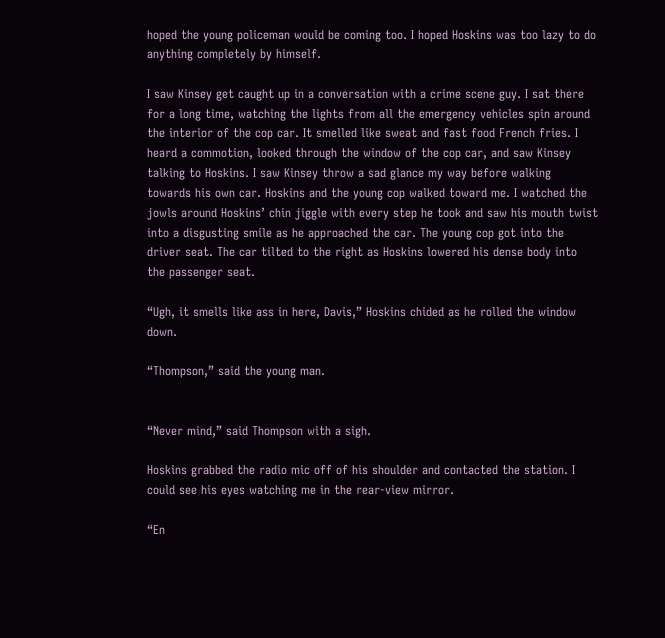hoped the young policeman would be coming too. I hoped Hoskins was too lazy to do anything completely by himself.

I saw Kinsey get caught up in a conversation with a crime scene guy. I sat there for a long time, watching the lights from all the emergency vehicles spin around the interior of the cop car. It smelled like sweat and fast food French fries. I heard a commotion, looked through the window of the cop car, and saw Kinsey talking to Hoskins. I saw Kinsey throw a sad glance my way before walking towards his own car. Hoskins and the young cop walked toward me. I watched the jowls around Hoskins’ chin jiggle with every step he took and saw his mouth twist into a disgusting smile as he approached the car. The young cop got into the driver seat. The car tilted to the right as Hoskins lowered his dense body into the passenger seat.

“Ugh, it smells like ass in here, Davis,” Hoskins chided as he rolled the window down.

“Thompson,” said the young man.


“Never mind,” said Thompson with a sigh.

Hoskins grabbed the radio mic off of his shoulder and contacted the station. I could see his eyes watching me in the rear-view mirror.

“En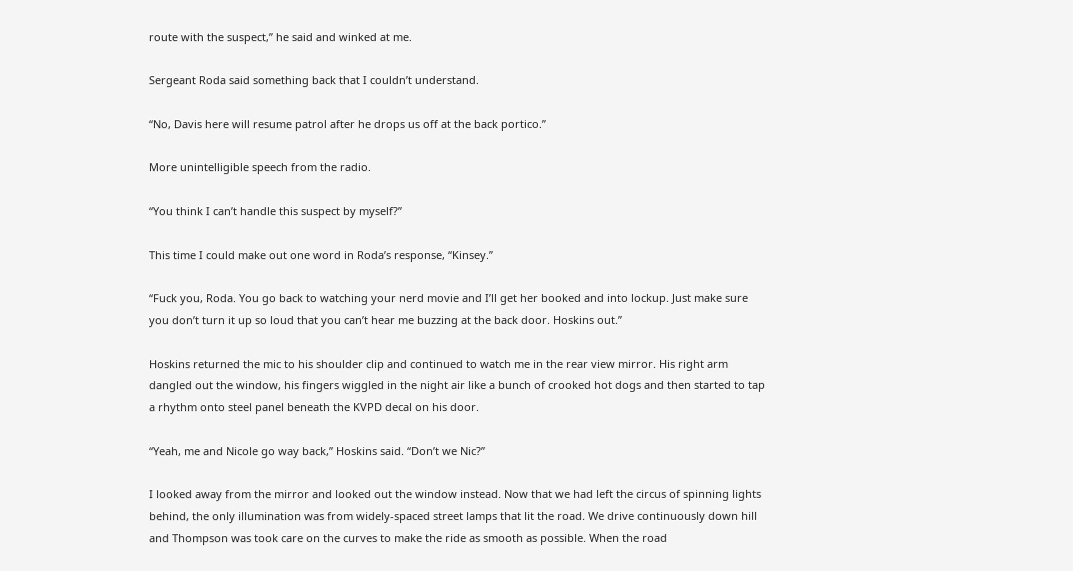route with the suspect,” he said and winked at me.

Sergeant Roda said something back that I couldn’t understand.

“No, Davis here will resume patrol after he drops us off at the back portico.”

More unintelligible speech from the radio.

“You think I can’t handle this suspect by myself?”

This time I could make out one word in Roda’s response, “Kinsey.”

“Fuck you, Roda. You go back to watching your nerd movie and I’ll get her booked and into lockup. Just make sure you don’t turn it up so loud that you can’t hear me buzzing at the back door. Hoskins out.”

Hoskins returned the mic to his shoulder clip and continued to watch me in the rear view mirror. His right arm dangled out the window, his fingers wiggled in the night air like a bunch of crooked hot dogs and then started to tap a rhythm onto steel panel beneath the KVPD decal on his door.

“Yeah, me and Nicole go way back,” Hoskins said. “Don’t we Nic?”

I looked away from the mirror and looked out the window instead. Now that we had left the circus of spinning lights behind, the only illumination was from widely-spaced street lamps that lit the road. We drive continuously down hill and Thompson was took care on the curves to make the ride as smooth as possible. When the road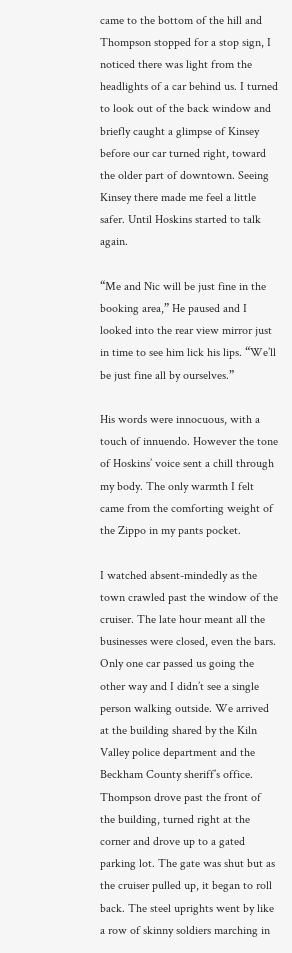came to the bottom of the hill and Thompson stopped for a stop sign, I noticed there was light from the headlights of a car behind us. I turned to look out of the back window and briefly caught a glimpse of Kinsey before our car turned right, toward the older part of downtown. Seeing Kinsey there made me feel a little safer. Until Hoskins started to talk again.

“Me and Nic will be just fine in the booking area,” He paused and I looked into the rear view mirror just in time to see him lick his lips. “We’ll be just fine all by ourselves.”

His words were innocuous, with a touch of innuendo. However the tone of Hoskins’ voice sent a chill through my body. The only warmth I felt came from the comforting weight of the Zippo in my pants pocket.

I watched absent-mindedly as the town crawled past the window of the cruiser. The late hour meant all the businesses were closed, even the bars. Only one car passed us going the other way and I didn’t see a single person walking outside. We arrived at the building shared by the Kiln Valley police department and the Beckham County sheriff’s office. Thompson drove past the front of the building, turned right at the corner and drove up to a gated parking lot. The gate was shut but as the cruiser pulled up, it began to roll back. The steel uprights went by like a row of skinny soldiers marching in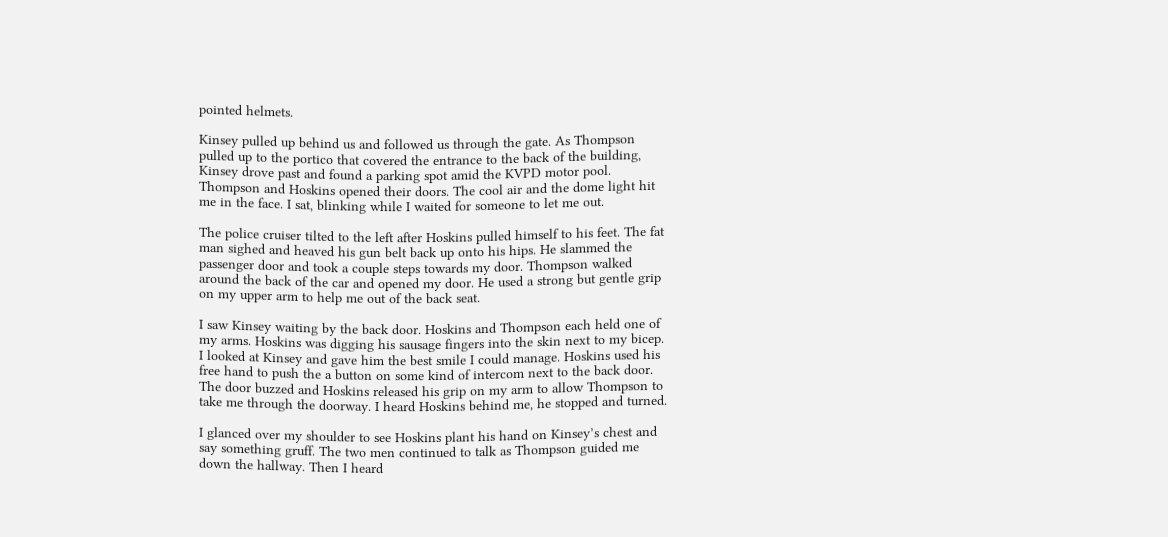pointed helmets.

Kinsey pulled up behind us and followed us through the gate. As Thompson pulled up to the portico that covered the entrance to the back of the building, Kinsey drove past and found a parking spot amid the KVPD motor pool. Thompson and Hoskins opened their doors. The cool air and the dome light hit me in the face. I sat, blinking while I waited for someone to let me out.

The police cruiser tilted to the left after Hoskins pulled himself to his feet. The fat man sighed and heaved his gun belt back up onto his hips. He slammed the passenger door and took a couple steps towards my door. Thompson walked around the back of the car and opened my door. He used a strong but gentle grip on my upper arm to help me out of the back seat.

I saw Kinsey waiting by the back door. Hoskins and Thompson each held one of my arms. Hoskins was digging his sausage fingers into the skin next to my bicep. I looked at Kinsey and gave him the best smile I could manage. Hoskins used his free hand to push the a button on some kind of intercom next to the back door. The door buzzed and Hoskins released his grip on my arm to allow Thompson to take me through the doorway. I heard Hoskins behind me, he stopped and turned.

I glanced over my shoulder to see Hoskins plant his hand on Kinsey’s chest and say something gruff. The two men continued to talk as Thompson guided me down the hallway. Then I heard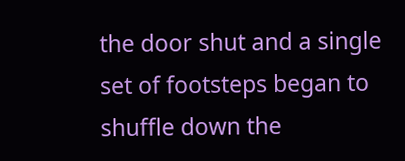the door shut and a single set of footsteps began to shuffle down the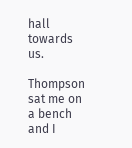hall towards us.

Thompson sat me on a bench and I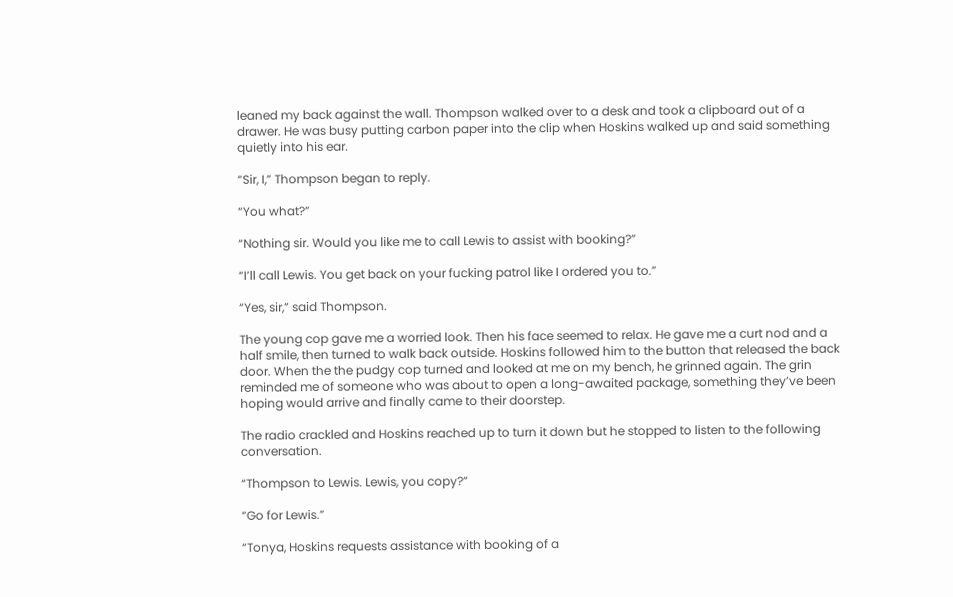leaned my back against the wall. Thompson walked over to a desk and took a clipboard out of a drawer. He was busy putting carbon paper into the clip when Hoskins walked up and said something quietly into his ear.

“Sir, I,” Thompson began to reply.

“You what?”

“Nothing sir. Would you like me to call Lewis to assist with booking?”

“I’ll call Lewis. You get back on your fucking patrol like I ordered you to.”

“Yes, sir,” said Thompson.

The young cop gave me a worried look. Then his face seemed to relax. He gave me a curt nod and a half smile, then turned to walk back outside. Hoskins followed him to the button that released the back door. When the the pudgy cop turned and looked at me on my bench, he grinned again. The grin reminded me of someone who was about to open a long-awaited package, something they’ve been hoping would arrive and finally came to their doorstep.

The radio crackled and Hoskins reached up to turn it down but he stopped to listen to the following conversation.

“Thompson to Lewis. Lewis, you copy?”

“Go for Lewis.”

“Tonya, Hoskins requests assistance with booking of a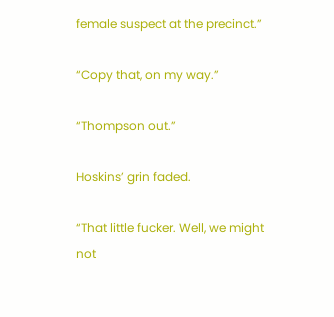female suspect at the precinct.”

“Copy that, on my way.”

“Thompson out.”

Hoskins’ grin faded.

“That little fucker. Well, we might not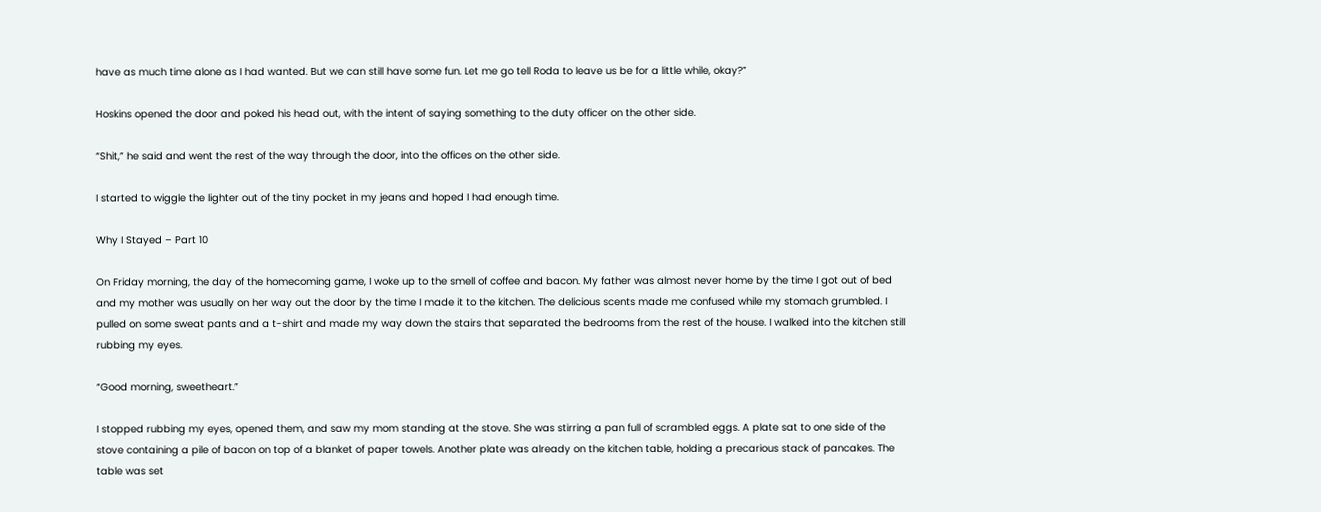have as much time alone as I had wanted. But we can still have some fun. Let me go tell Roda to leave us be for a little while, okay?”

Hoskins opened the door and poked his head out, with the intent of saying something to the duty officer on the other side.

“Shit,” he said and went the rest of the way through the door, into the offices on the other side.

I started to wiggle the lighter out of the tiny pocket in my jeans and hoped I had enough time.

Why I Stayed – Part 10

On Friday morning, the day of the homecoming game, I woke up to the smell of coffee and bacon. My father was almost never home by the time I got out of bed and my mother was usually on her way out the door by the time I made it to the kitchen. The delicious scents made me confused while my stomach grumbled. I pulled on some sweat pants and a t-shirt and made my way down the stairs that separated the bedrooms from the rest of the house. I walked into the kitchen still rubbing my eyes.

“Good morning, sweetheart.”

I stopped rubbing my eyes, opened them, and saw my mom standing at the stove. She was stirring a pan full of scrambled eggs. A plate sat to one side of the stove containing a pile of bacon on top of a blanket of paper towels. Another plate was already on the kitchen table, holding a precarious stack of pancakes. The table was set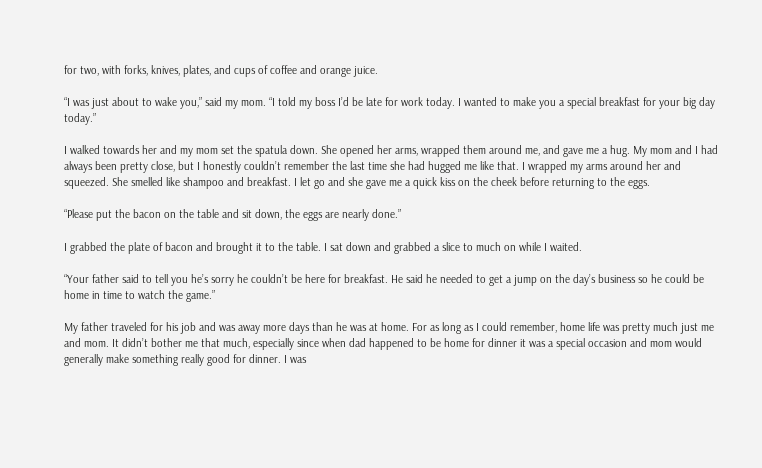for two, with forks, knives, plates, and cups of coffee and orange juice.

“I was just about to wake you,” said my mom. “I told my boss I’d be late for work today. I wanted to make you a special breakfast for your big day today.”

I walked towards her and my mom set the spatula down. She opened her arms, wrapped them around me, and gave me a hug. My mom and I had always been pretty close, but I honestly couldn’t remember the last time she had hugged me like that. I wrapped my arms around her and squeezed. She smelled like shampoo and breakfast. I let go and she gave me a quick kiss on the cheek before returning to the eggs.

“Please put the bacon on the table and sit down, the eggs are nearly done.”

I grabbed the plate of bacon and brought it to the table. I sat down and grabbed a slice to much on while I waited.

“Your father said to tell you he’s sorry he couldn’t be here for breakfast. He said he needed to get a jump on the day’s business so he could be home in time to watch the game.”

My father traveled for his job and was away more days than he was at home. For as long as I could remember, home life was pretty much just me and mom. It didn’t bother me that much, especially since when dad happened to be home for dinner it was a special occasion and mom would generally make something really good for dinner. I was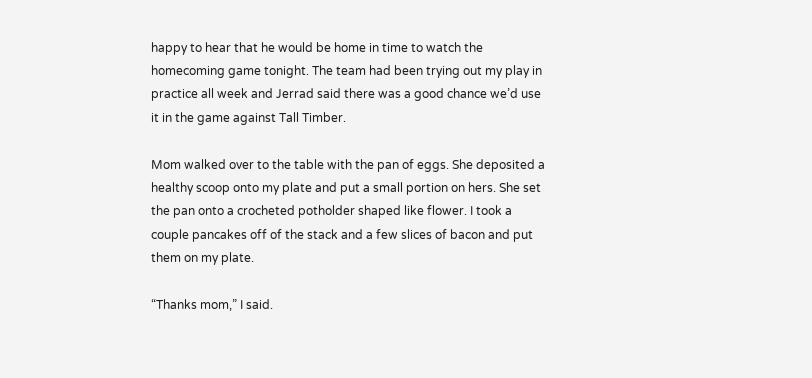happy to hear that he would be home in time to watch the homecoming game tonight. The team had been trying out my play in practice all week and Jerrad said there was a good chance we’d use it in the game against Tall Timber.

Mom walked over to the table with the pan of eggs. She deposited a healthy scoop onto my plate and put a small portion on hers. She set the pan onto a crocheted potholder shaped like flower. I took a couple pancakes off of the stack and a few slices of bacon and put them on my plate.

“Thanks mom,” I said.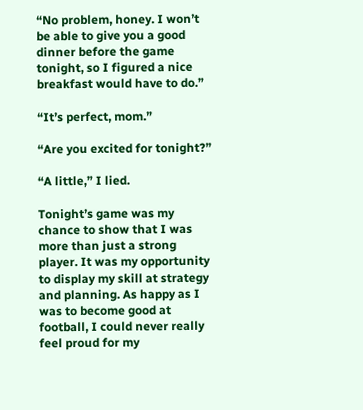“No problem, honey. I won’t be able to give you a good dinner before the game tonight, so I figured a nice breakfast would have to do.”

“It’s perfect, mom.”

“Are you excited for tonight?”

“A little,” I lied.

Tonight’s game was my chance to show that I was more than just a strong player. It was my opportunity to display my skill at strategy and planning. As happy as I was to become good at football, I could never really feel proud for my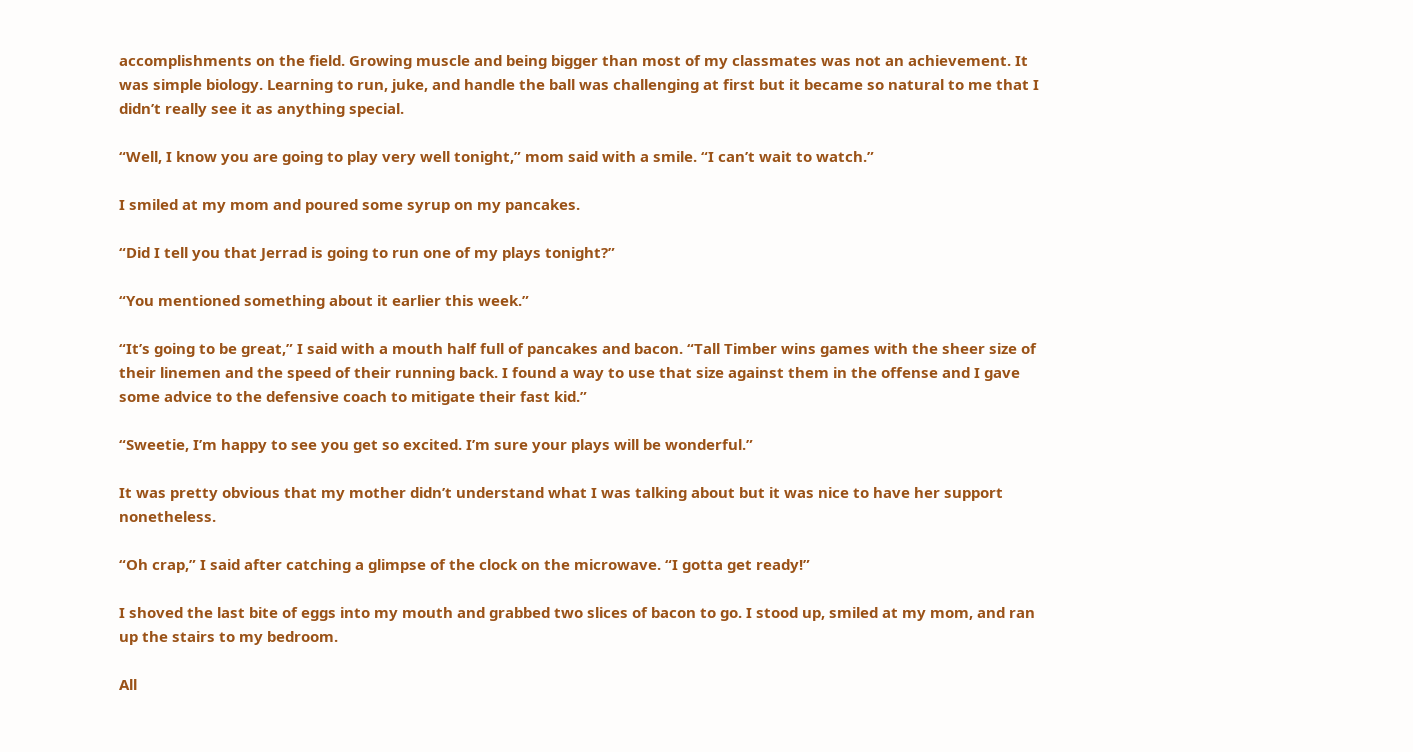accomplishments on the field. Growing muscle and being bigger than most of my classmates was not an achievement. It was simple biology. Learning to run, juke, and handle the ball was challenging at first but it became so natural to me that I didn’t really see it as anything special.

“Well, I know you are going to play very well tonight,” mom said with a smile. “I can’t wait to watch.”

I smiled at my mom and poured some syrup on my pancakes.

“Did I tell you that Jerrad is going to run one of my plays tonight?”

“You mentioned something about it earlier this week.”

“It’s going to be great,” I said with a mouth half full of pancakes and bacon. “Tall Timber wins games with the sheer size of their linemen and the speed of their running back. I found a way to use that size against them in the offense and I gave some advice to the defensive coach to mitigate their fast kid.”

“Sweetie, I’m happy to see you get so excited. I’m sure your plays will be wonderful.”

It was pretty obvious that my mother didn’t understand what I was talking about but it was nice to have her support nonetheless.

“Oh crap,” I said after catching a glimpse of the clock on the microwave. “I gotta get ready!”

I shoved the last bite of eggs into my mouth and grabbed two slices of bacon to go. I stood up, smiled at my mom, and ran up the stairs to my bedroom.

All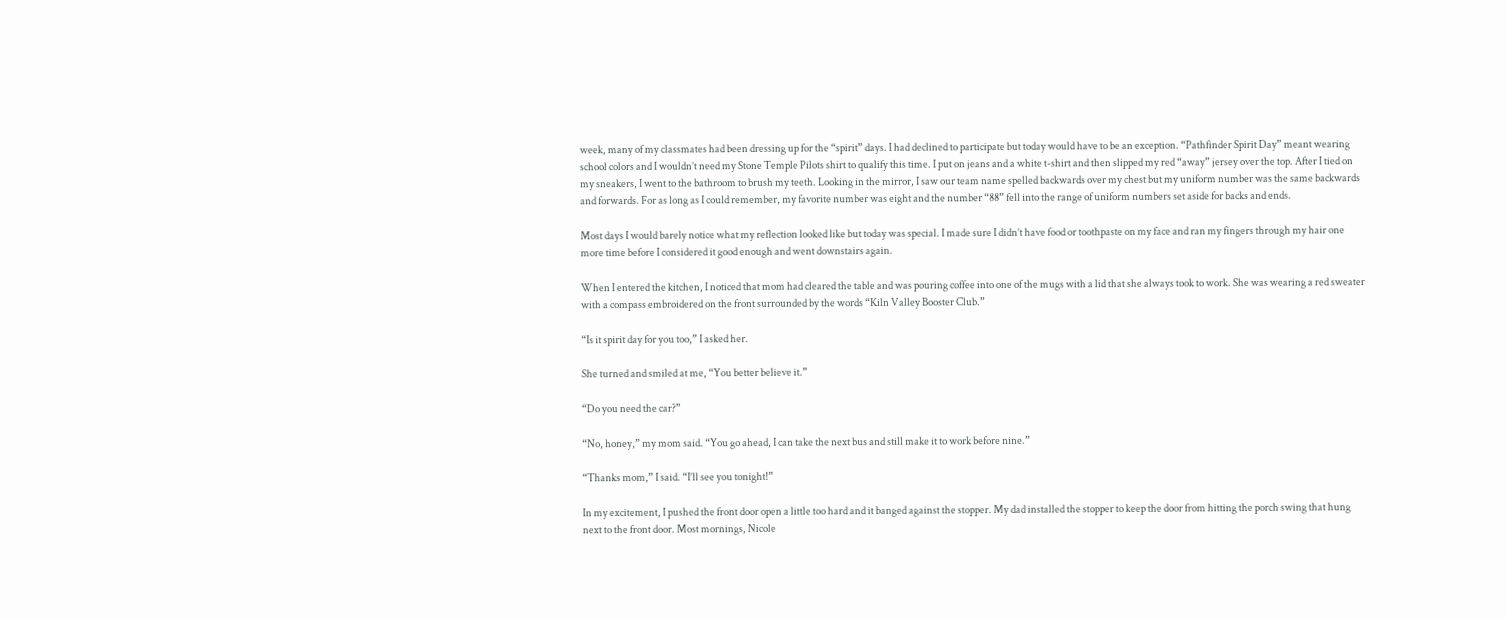week, many of my classmates had been dressing up for the “spirit” days. I had declined to participate but today would have to be an exception. “Pathfinder Spirit Day” meant wearing school colors and I wouldn’t need my Stone Temple Pilots shirt to qualify this time. I put on jeans and a white t-shirt and then slipped my red “away” jersey over the top. After I tied on my sneakers, I went to the bathroom to brush my teeth. Looking in the mirror, I saw our team name spelled backwards over my chest but my uniform number was the same backwards and forwards. For as long as I could remember, my favorite number was eight and the number “88” fell into the range of uniform numbers set aside for backs and ends.

Most days I would barely notice what my reflection looked like but today was special. I made sure I didn’t have food or toothpaste on my face and ran my fingers through my hair one more time before I considered it good enough and went downstairs again.

When I entered the kitchen, I noticed that mom had cleared the table and was pouring coffee into one of the mugs with a lid that she always took to work. She was wearing a red sweater with a compass embroidered on the front surrounded by the words “Kiln Valley Booster Club.”

“Is it spirit day for you too,” I asked her.

She turned and smiled at me, “You better believe it.”

“Do you need the car?”

“No, honey,” my mom said. “You go ahead, I can take the next bus and still make it to work before nine.”

“Thanks mom,” I said. “I’ll see you tonight!”

In my excitement, I pushed the front door open a little too hard and it banged against the stopper. My dad installed the stopper to keep the door from hitting the porch swing that hung next to the front door. Most mornings, Nicole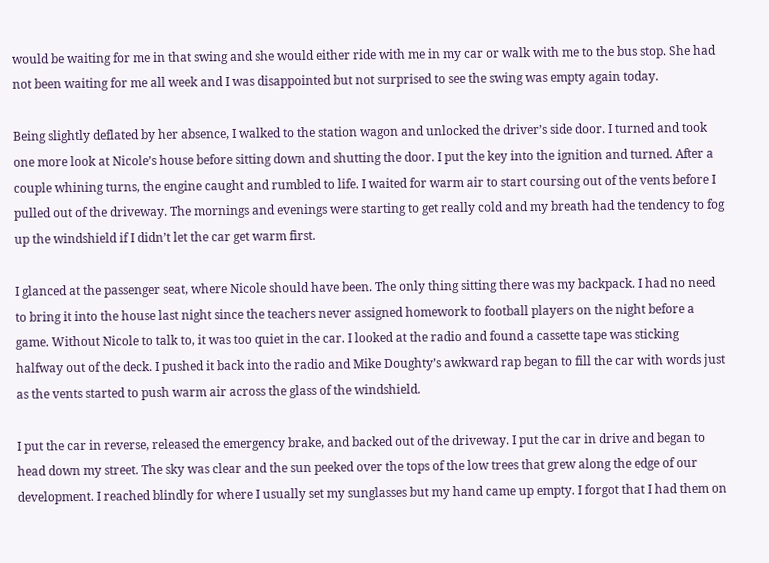would be waiting for me in that swing and she would either ride with me in my car or walk with me to the bus stop. She had not been waiting for me all week and I was disappointed but not surprised to see the swing was empty again today.

Being slightly deflated by her absence, I walked to the station wagon and unlocked the driver’s side door. I turned and took one more look at Nicole’s house before sitting down and shutting the door. I put the key into the ignition and turned. After a couple whining turns, the engine caught and rumbled to life. I waited for warm air to start coursing out of the vents before I pulled out of the driveway. The mornings and evenings were starting to get really cold and my breath had the tendency to fog up the windshield if I didn’t let the car get warm first.

I glanced at the passenger seat, where Nicole should have been. The only thing sitting there was my backpack. I had no need to bring it into the house last night since the teachers never assigned homework to football players on the night before a game. Without Nicole to talk to, it was too quiet in the car. I looked at the radio and found a cassette tape was sticking halfway out of the deck. I pushed it back into the radio and Mike Doughty’s awkward rap began to fill the car with words just as the vents started to push warm air across the glass of the windshield.

I put the car in reverse, released the emergency brake, and backed out of the driveway. I put the car in drive and began to head down my street. The sky was clear and the sun peeked over the tops of the low trees that grew along the edge of our development. I reached blindly for where I usually set my sunglasses but my hand came up empty. I forgot that I had them on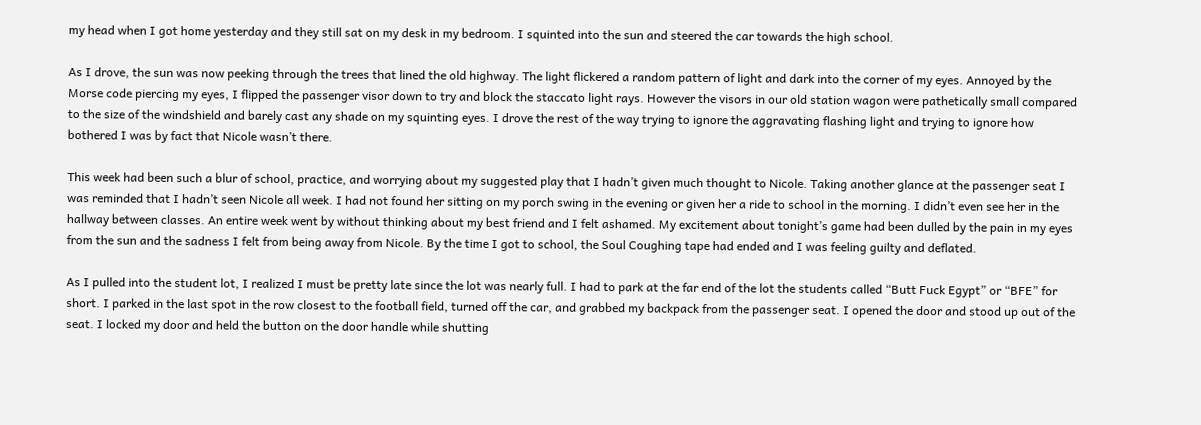my head when I got home yesterday and they still sat on my desk in my bedroom. I squinted into the sun and steered the car towards the high school.

As I drove, the sun was now peeking through the trees that lined the old highway. The light flickered a random pattern of light and dark into the corner of my eyes. Annoyed by the Morse code piercing my eyes, I flipped the passenger visor down to try and block the staccato light rays. However the visors in our old station wagon were pathetically small compared to the size of the windshield and barely cast any shade on my squinting eyes. I drove the rest of the way trying to ignore the aggravating flashing light and trying to ignore how bothered I was by fact that Nicole wasn’t there.

This week had been such a blur of school, practice, and worrying about my suggested play that I hadn’t given much thought to Nicole. Taking another glance at the passenger seat I was reminded that I hadn’t seen Nicole all week. I had not found her sitting on my porch swing in the evening or given her a ride to school in the morning. I didn’t even see her in the hallway between classes. An entire week went by without thinking about my best friend and I felt ashamed. My excitement about tonight’s game had been dulled by the pain in my eyes from the sun and the sadness I felt from being away from Nicole. By the time I got to school, the Soul Coughing tape had ended and I was feeling guilty and deflated.

As I pulled into the student lot, I realized I must be pretty late since the lot was nearly full. I had to park at the far end of the lot the students called “Butt Fuck Egypt” or “BFE” for short. I parked in the last spot in the row closest to the football field, turned off the car, and grabbed my backpack from the passenger seat. I opened the door and stood up out of the seat. I locked my door and held the button on the door handle while shutting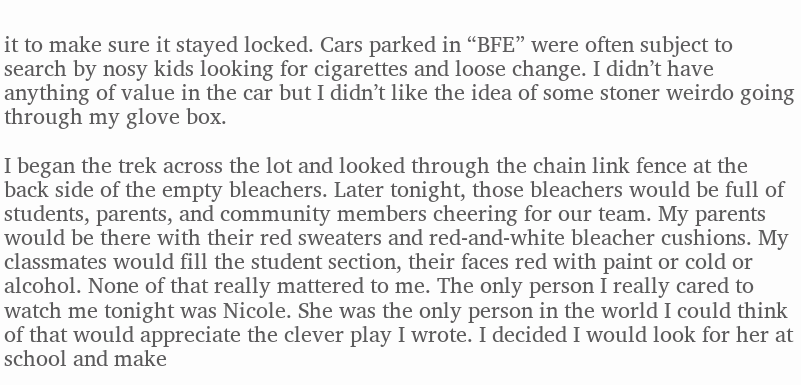it to make sure it stayed locked. Cars parked in “BFE” were often subject to search by nosy kids looking for cigarettes and loose change. I didn’t have anything of value in the car but I didn’t like the idea of some stoner weirdo going through my glove box.

I began the trek across the lot and looked through the chain link fence at the back side of the empty bleachers. Later tonight, those bleachers would be full of students, parents, and community members cheering for our team. My parents would be there with their red sweaters and red-and-white bleacher cushions. My classmates would fill the student section, their faces red with paint or cold or alcohol. None of that really mattered to me. The only person I really cared to watch me tonight was Nicole. She was the only person in the world I could think of that would appreciate the clever play I wrote. I decided I would look for her at school and make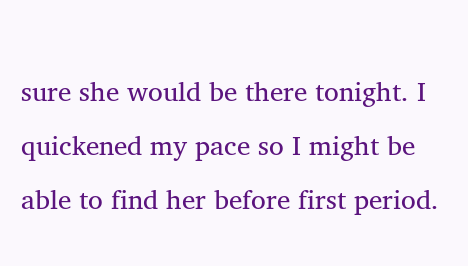sure she would be there tonight. I quickened my pace so I might be able to find her before first period.